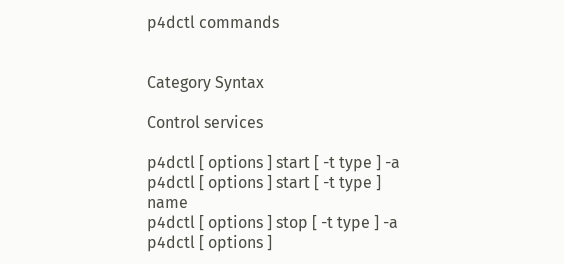p4dctl commands


Category Syntax

Control services

p4dctl [ options ] start [ -t type ] -a
p4dctl [ options ] start [ -t type ] name
p4dctl [ options ] stop [ -t type ] -a
p4dctl [ options ]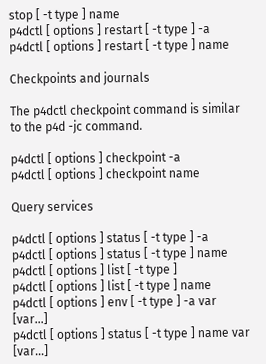stop [ -t type ] name
p4dctl [ options ] restart [ -t type ] -a
p4dctl [ options ] restart [ -t type ] name

Checkpoints and journals

The p4dctl checkpoint command is similar to the p4d -jc command.

p4dctl [ options ] checkpoint -a
p4dctl [ options ] checkpoint name

Query services

p4dctl [ options ] status [ -t type ] -a
p4dctl [ options ] status [ -t type ] name
p4dctl [ options ] list [ -t type ]
p4dctl [ options ] list [ -t type ] name
p4dctl [ options ] env [ -t type ] -a var [var…]
p4dctl [ options ] status [ -t type ] name var [var…]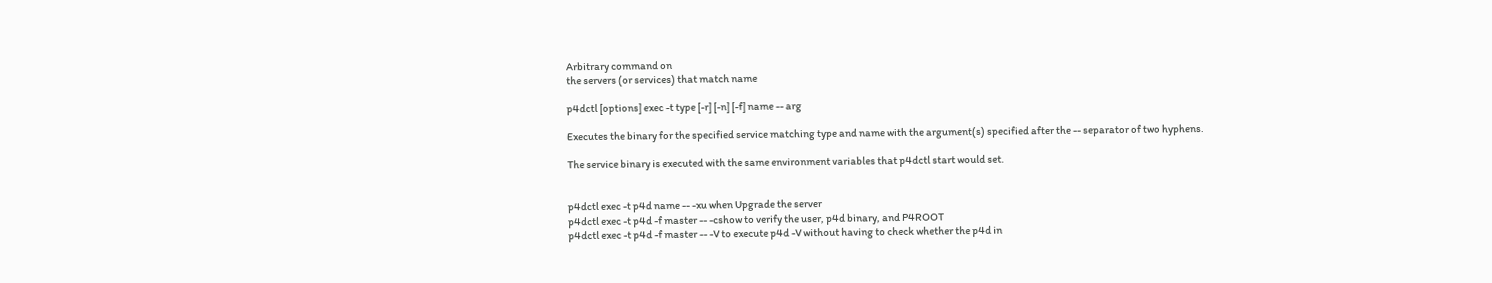Arbitrary command on
the servers (or services) that match name

p4dctl [options] exec -t type [-r] [-n] [-f] name -- arg

Executes the binary for the specified service matching type and name with the argument(s) specified after the -- separator of two hyphens.

The service binary is executed with the same environment variables that p4dctl start would set.


p4dctl exec -t p4d name -- -xu when Upgrade the server
p4dctl exec -t p4d -f master -- -cshow to verify the user, p4d binary, and P4ROOT
p4dctl exec -t p4d -f master -- -V to execute p4d -V without having to check whether the p4d in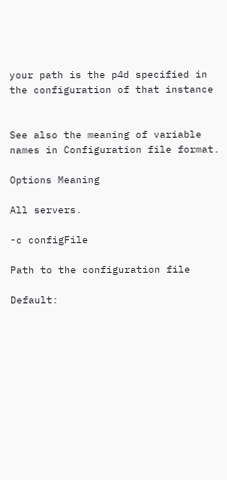your path is the p4d specified in the configuration of that instance


See also the meaning of variable names in Configuration file format.

Options Meaning

All servers.

-c configFile

Path to the configuration file

Default: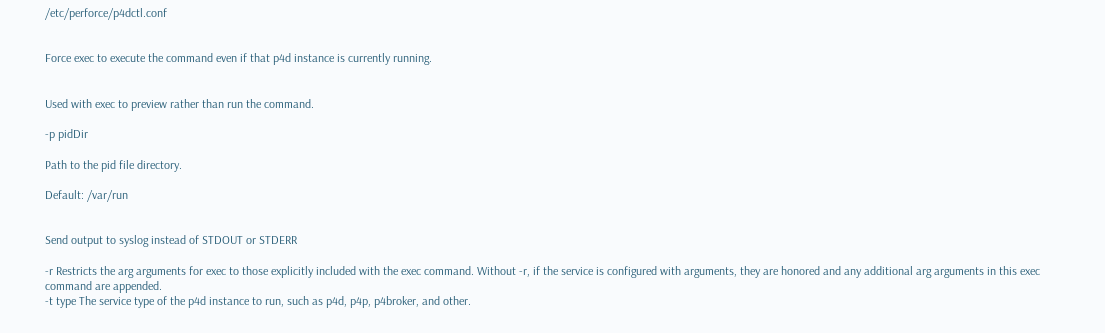/etc/perforce/p4dctl.conf


Force exec to execute the command even if that p4d instance is currently running.


Used with exec to preview rather than run the command.

-p pidDir

Path to the pid file directory.

Default: /var/run


Send output to syslog instead of STDOUT or STDERR

-r Restricts the arg arguments for exec to those explicitly included with the exec command. Without -r, if the service is configured with arguments, they are honored and any additional arg arguments in this exec command are appended.
-t type The service type of the p4d instance to run, such as p4d, p4p, p4broker, and other.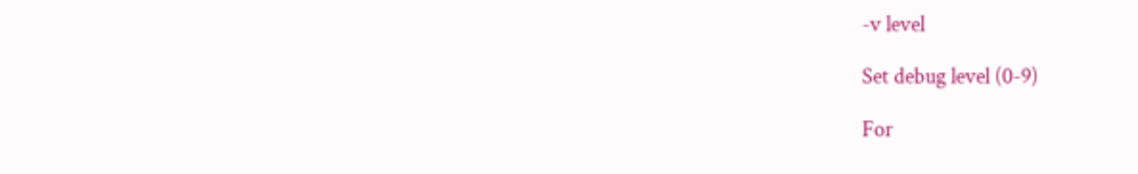-v level

Set debug level (0-9)

For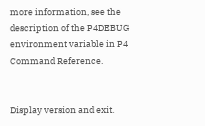more information, see the description of the P4DEBUG environment variable in P4 Command Reference.


Display version and exit.